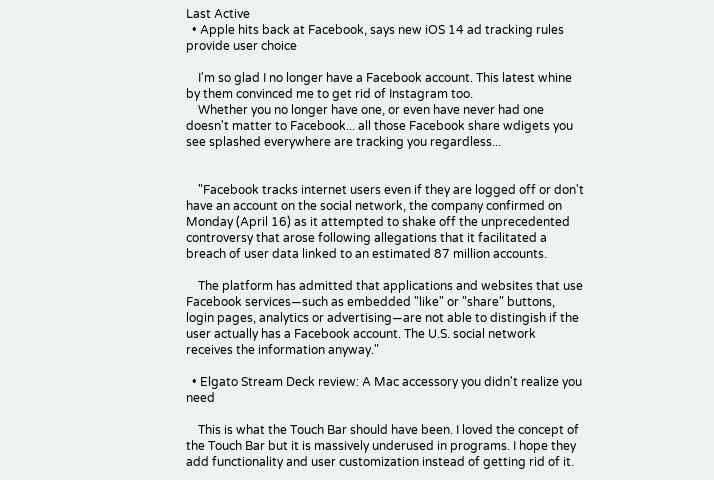Last Active
  • Apple hits back at Facebook, says new iOS 14 ad tracking rules provide user choice

    I'm so glad I no longer have a Facebook account. This latest whine by them convinced me to get rid of Instagram too.
    Whether you no longer have one, or even have never had one doesn't matter to Facebook... all those Facebook share wdigets you see splashed everywhere are tracking you regardless...


    "Facebook tracks internet users even if they are logged off or don't have an account on the social network, the company confirmed on Monday (April 16) as it attempted to shake off the unprecedented controversy that arose following allegations that it facilitated a breach of user data linked to an estimated 87 million accounts.

    The platform has admitted that applications and websites that use Facebook services—such as embedded "like" or "share" buttons, login pages, analytics or advertising—are not able to distingish if the user actually has a Facebook account. The U.S. social network receives the information anyway."

  • Elgato Stream Deck review: A Mac accessory you didn't realize you need

    This is what the Touch Bar should have been. I loved the concept of the Touch Bar but it is massively underused in programs. I hope they add functionality and user customization instead of getting rid of it.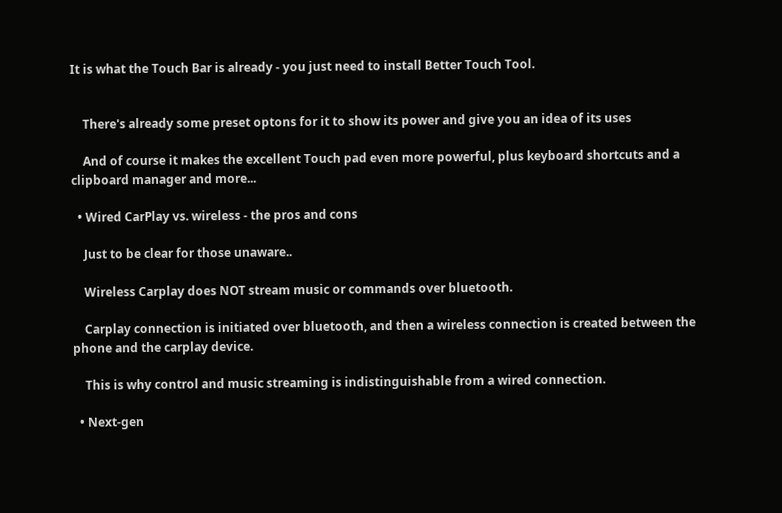It is what the Touch Bar is already - you just need to install Better Touch Tool.


    There's already some preset optons for it to show its power and give you an idea of its uses

    And of course it makes the excellent Touch pad even more powerful, plus keyboard shortcuts and a clipboard manager and more...

  • Wired CarPlay vs. wireless - the pros and cons

    Just to be clear for those unaware..

    Wireless Carplay does NOT stream music or commands over bluetooth.

    Carplay connection is initiated over bluetooth, and then a wireless connection is created between the phone and the carplay device.

    This is why control and music streaming is indistinguishable from a wired connection.

  • Next-gen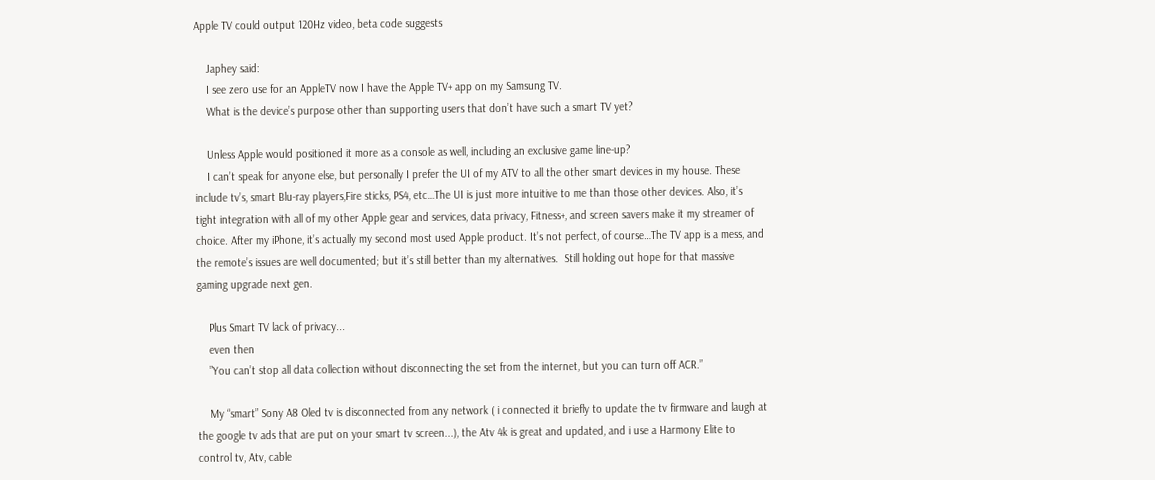Apple TV could output 120Hz video, beta code suggests

    Japhey said:
    I see zero use for an AppleTV now I have the Apple TV+ app on my Samsung TV.
    What is the device’s purpose other than supporting users that don’t have such a smart TV yet?

    Unless Apple would positioned it more as a console as well, including an exclusive game line-up?
    I can’t speak for anyone else, but personally I prefer the UI of my ATV to all the other smart devices in my house. These include tv’s, smart Blu-ray players,Fire sticks, PS4, etc…The UI is just more intuitive to me than those other devices. Also, it’s tight integration with all of my other Apple gear and services, data privacy, Fitness+, and screen savers make it my streamer of choice. After my iPhone, it’s actually my second most used Apple product. It’s not perfect, of course…The TV app is a mess, and the remote’s issues are well documented; but it’s still better than my alternatives.  Still holding out hope for that massive gaming upgrade next gen.

    Plus Smart TV lack of privacy...
    even then
    ”You can’t stop all data collection without disconnecting the set from the internet, but you can turn off ACR.”

    My “smart” Sony A8 Oled tv is disconnected from any network ( i connected it briefly to update the tv firmware and laugh at the google tv ads that are put on your smart tv screen...), the Atv 4k is great and updated, and i use a Harmony Elite to control tv, Atv, cable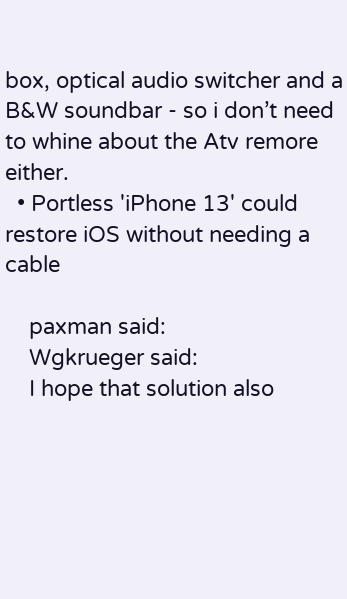box, optical audio switcher and a B&W soundbar - so i don’t need to whine about the Atv remore either.
  • Portless 'iPhone 13' could restore iOS without needing a cable

    paxman said:
    Wgkrueger said:
    I hope that solution also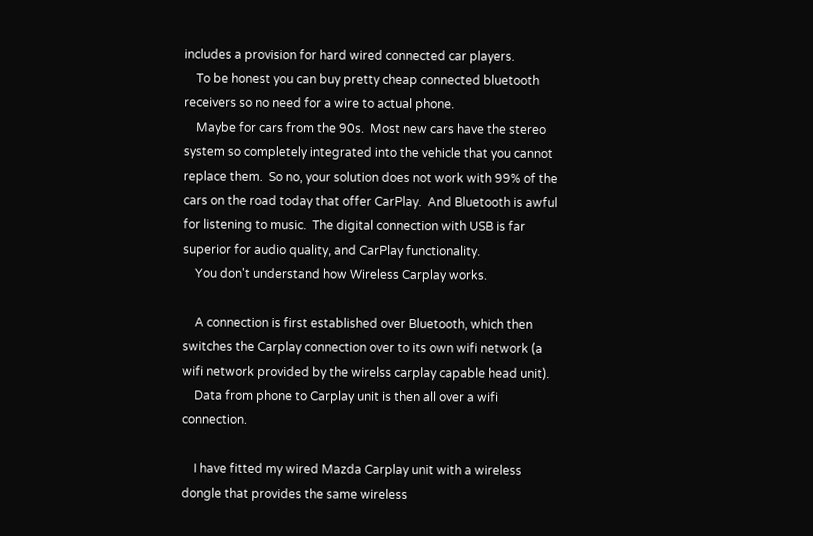includes a provision for hard wired connected car players.
    To be honest you can buy pretty cheap connected bluetooth receivers so no need for a wire to actual phone.
    Maybe for cars from the 90s.  Most new cars have the stereo system so completely integrated into the vehicle that you cannot replace them.  So no, your solution does not work with 99% of the cars on the road today that offer CarPlay.  And Bluetooth is awful for listening to music.  The digital connection with USB is far superior for audio quality, and CarPlay functionality.
    You don't understand how Wireless Carplay works.

    A connection is first established over Bluetooth, which then switches the Carplay connection over to its own wifi network (a wifi network provided by the wirelss carplay capable head unit).
    Data from phone to Carplay unit is then all over a wifi connection.

    I have fitted my wired Mazda Carplay unit with a wireless dongle that provides the same wireless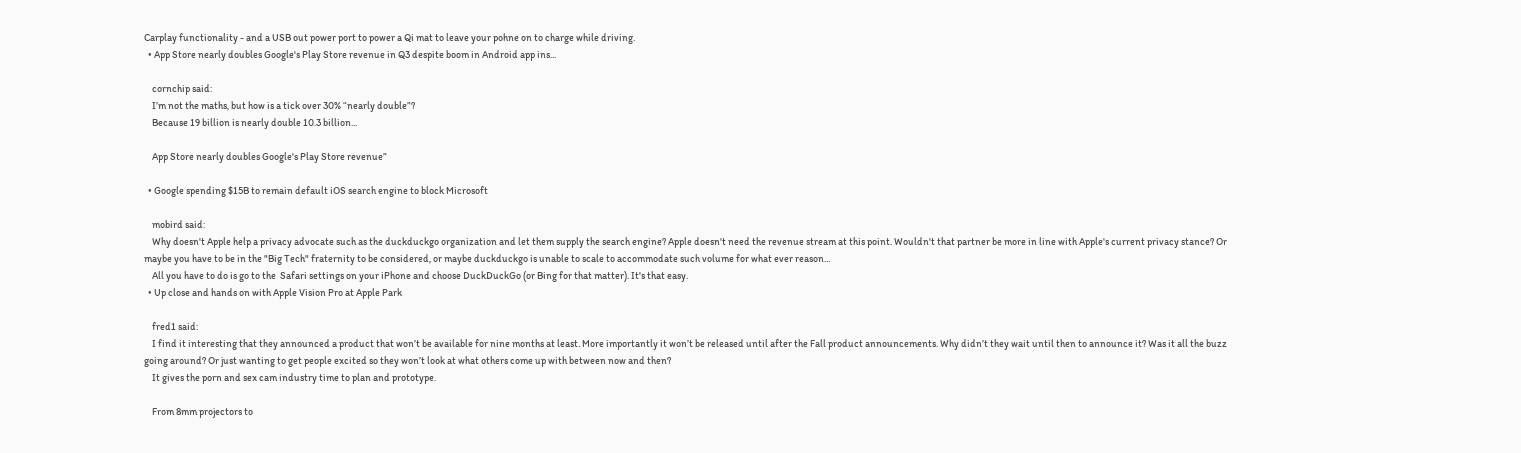Carplay functionality - and a USB out power port to power a Qi mat to leave your pohne on to charge while driving.
  • App Store nearly doubles Google's Play Store revenue in Q3 despite boom in Android app ins...

    cornchip said:
    I’m not the maths, but how is a tick over 30% “nearly double”?
    Because 19 billion is nearly double 10.3 billion...

    App Store nearly doubles Google's Play Store revenue”

  • Google spending $15B to remain default iOS search engine to block Microsoft

    mobird said:
    Why doesn't Apple help a privacy advocate such as the duckduckgo organization and let them supply the search engine? Apple doesn't need the revenue stream at this point. Wouldn't that partner be more in line with Apple's current privacy stance? Or maybe you have to be in the "Big Tech" fraternity to be considered, or maybe duckduckgo is unable to scale to accommodate such volume for what ever reason...
    All you have to do is go to the  Safari settings on your iPhone and choose DuckDuckGo (or Bing for that matter). It's that easy.
  • Up close and hands on with Apple Vision Pro at Apple Park

    fred1 said:
    I find it interesting that they announced a product that won’t be available for nine months at least. More importantly it won’t be released until after the Fall product announcements. Why didn’t they wait until then to announce it? Was it all the buzz going around? Or just wanting to get people excited so they won’t look at what others come up with between now and then?
    It gives the porn and sex cam industry time to plan and prototype.

    From 8mm projectors to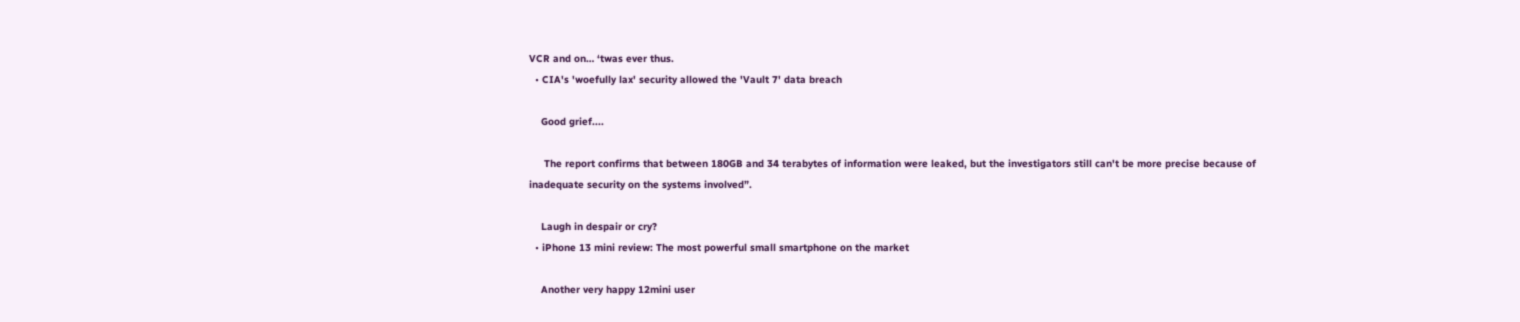VCR and on… ‘twas ever thus.
  • CIA's 'woefully lax' security allowed the 'Vault 7' data breach

    Good grief....

     The report confirms that between 180GB and 34 terabytes of information were leaked, but the investigators still can't be more precise because of inadequate security on the systems involved”.

    Laugh in despair or cry?
  • iPhone 13 mini review: The most powerful small smartphone on the market

    Another very happy 12mini user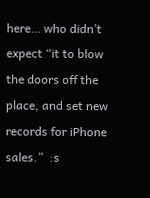here… who didn’t expect “it to blow the doors off the place, and set new records for iPhone sales.”  :s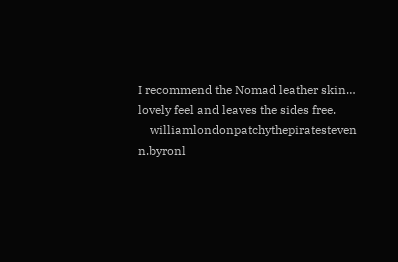I recommend the Nomad leather skin… lovely feel and leaves the sides free.
    williamlondonpatchythepiratesteven n.byronl